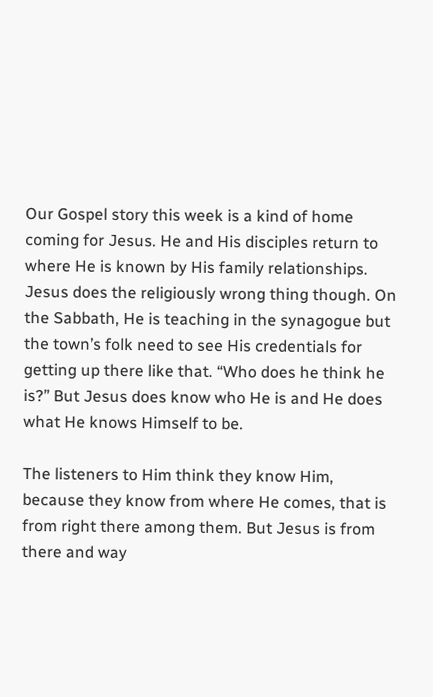Our Gospel story this week is a kind of home coming for Jesus. He and His disciples return to where He is known by His family relationships. Jesus does the religiously wrong thing though. On the Sabbath, He is teaching in the synagogue but the town’s folk need to see His credentials for getting up there like that. “Who does he think he is?” But Jesus does know who He is and He does what He knows Himself to be.

The listeners to Him think they know Him, because they know from where He comes, that is from right there among them. But Jesus is from there and way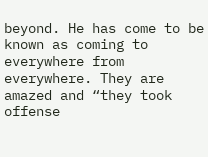beyond. He has come to be known as coming to everywhere from everywhere. They are amazed and “they took offense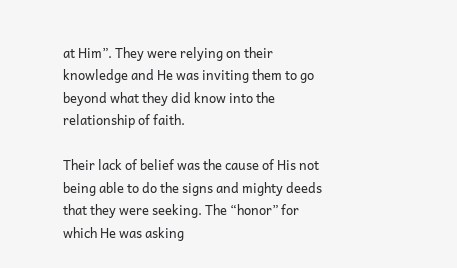at Him”. They were relying on their knowledge and He was inviting them to go beyond what they did know into the relationship of faith.

Their lack of belief was the cause of His not being able to do the signs and mighty deeds that they were seeking. The “honor” for which He was asking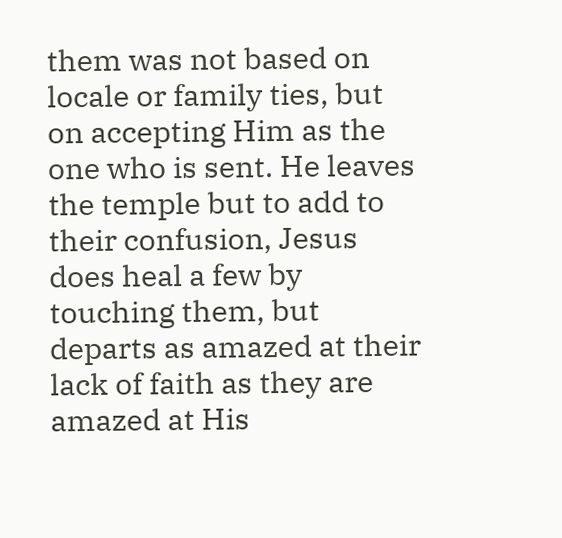them was not based on locale or family ties, but on accepting Him as the one who is sent. He leaves the temple but to add to their confusion, Jesus does heal a few by touching them, but departs as amazed at their lack of faith as they are amazed at His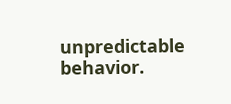unpredictable behavior.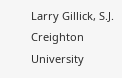Larry Gillick, S.J.
Creighton University